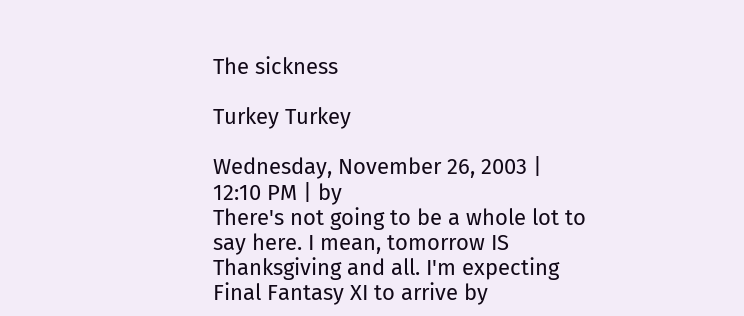The sickness

Turkey Turkey

Wednesday, November 26, 2003 | 12:10 PM | by
There's not going to be a whole lot to say here. I mean, tomorrow IS Thanksgiving and all. I'm expecting Final Fantasy XI to arrive by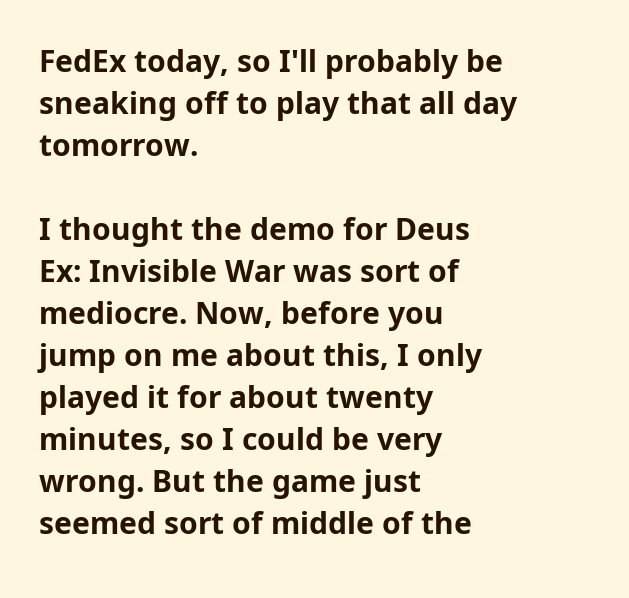FedEx today, so I'll probably be sneaking off to play that all day tomorrow.

I thought the demo for Deus Ex: Invisible War was sort of mediocre. Now, before you jump on me about this, I only played it for about twenty minutes, so I could be very wrong. But the game just seemed sort of middle of the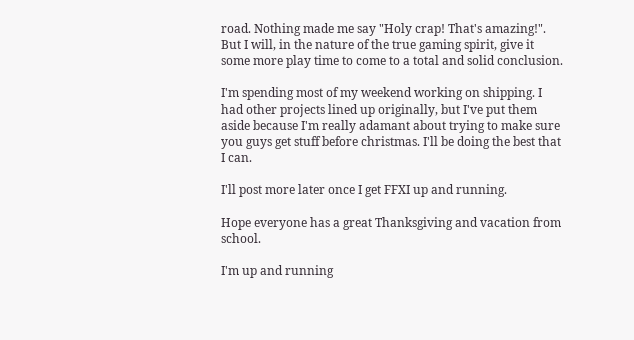road. Nothing made me say "Holy crap! That's amazing!". But I will, in the nature of the true gaming spirit, give it some more play time to come to a total and solid conclusion.

I'm spending most of my weekend working on shipping. I had other projects lined up originally, but I've put them aside because I'm really adamant about trying to make sure you guys get stuff before christmas. I'll be doing the best that I can.

I'll post more later once I get FFXI up and running.

Hope everyone has a great Thanksgiving and vacation from school.

I'm up and running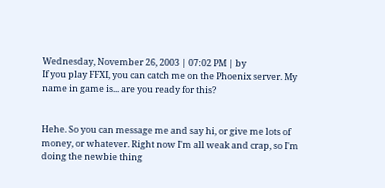Wednesday, November 26, 2003 | 07:02 PM | by
If you play FFXI, you can catch me on the Phoenix server. My name in game is... are you ready for this?


Hehe. So you can message me and say hi, or give me lots of money, or whatever. Right now I'm all weak and crap, so I'm doing the newbie thing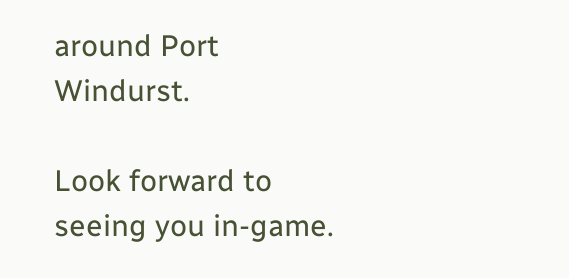around Port Windurst.

Look forward to seeing you in-game.